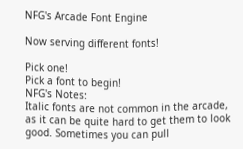NFG's Arcade Font Engine

Now serving different fonts!

Pick one!
Pick a font to begin!
NFG's Notes:
Italic fonts are not common in the arcade, as it can be quite hard to get them to look good. Sometimes you can pull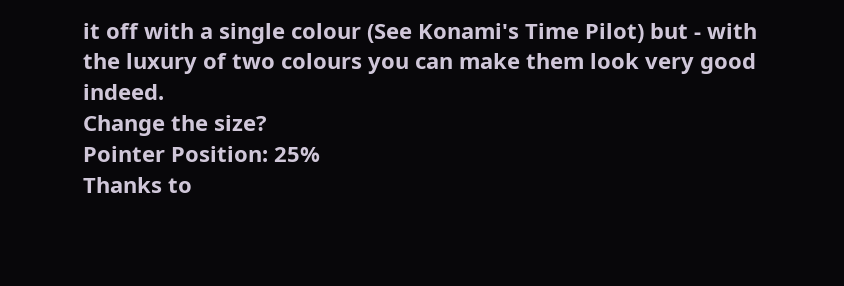it off with a single colour (See Konami's Time Pilot) but - with the luxury of two colours you can make them look very good indeed.
Change the size?
Pointer Position: 25%
Thanks to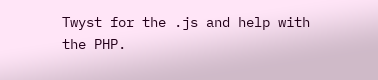Twyst for the .js and help with the PHP.